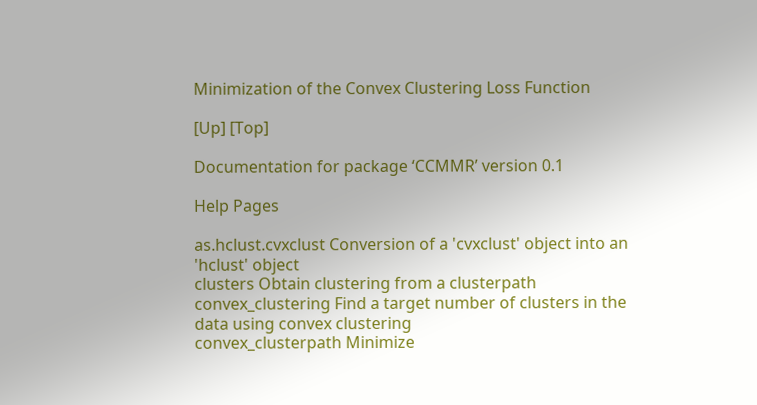Minimization of the Convex Clustering Loss Function

[Up] [Top]

Documentation for package ‘CCMMR’ version 0.1

Help Pages

as.hclust.cvxclust Conversion of a 'cvxclust' object into an 'hclust' object
clusters Obtain clustering from a clusterpath
convex_clustering Find a target number of clusters in the data using convex clustering
convex_clusterpath Minimize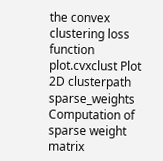the convex clustering loss function
plot.cvxclust Plot 2D clusterpath
sparse_weights Computation of sparse weight matrix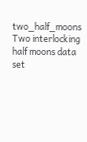two_half_moons Two interlocking half moons data set